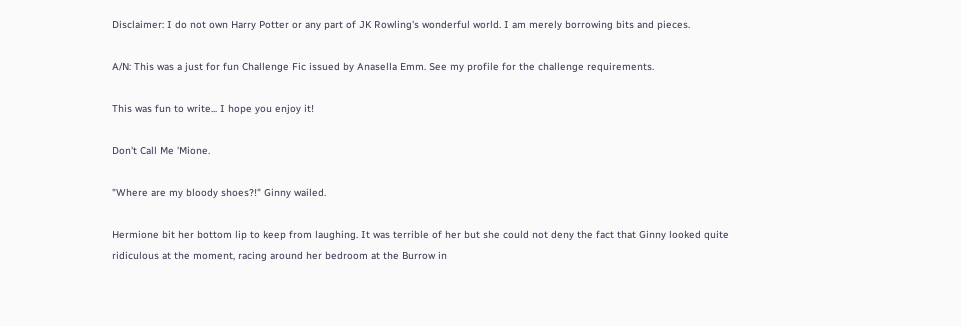Disclaimer: I do not own Harry Potter or any part of JK Rowling's wonderful world. I am merely borrowing bits and pieces.

A/N: This was a just for fun Challenge Fic issued by Anasella Emm. See my profile for the challenge requirements.

This was fun to write... I hope you enjoy it!

Don't Call Me 'Mione.

"Where are my bloody shoes?!" Ginny wailed.

Hermione bit her bottom lip to keep from laughing. It was terrible of her but she could not deny the fact that Ginny looked quite ridiculous at the moment, racing around her bedroom at the Burrow in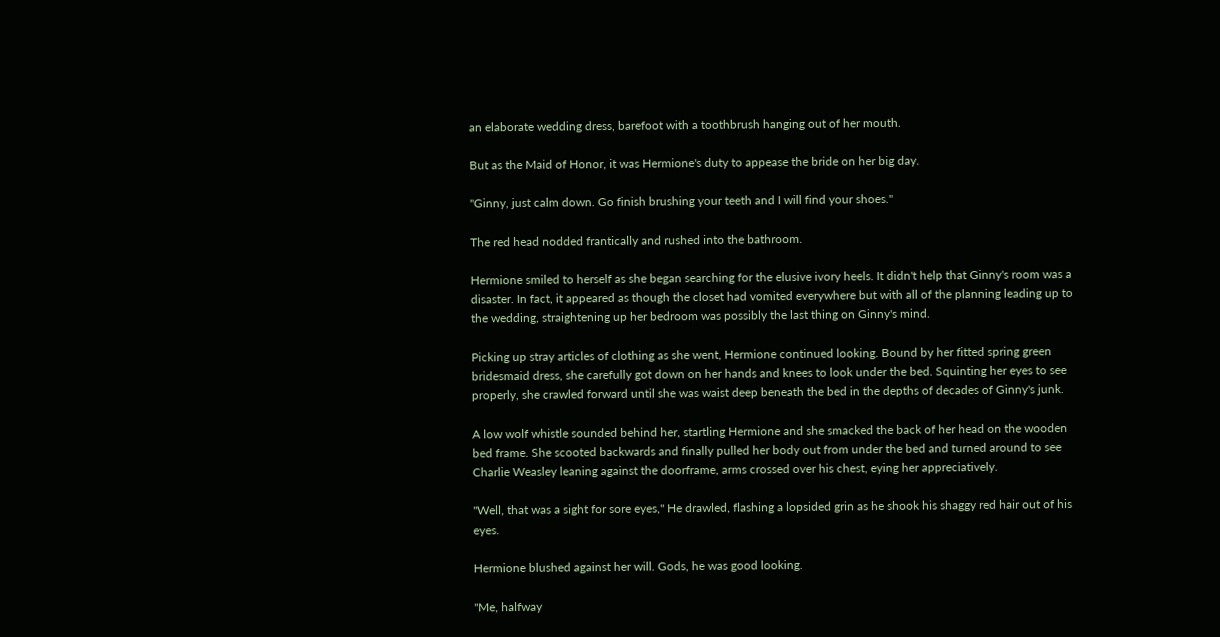an elaborate wedding dress, barefoot with a toothbrush hanging out of her mouth.

But as the Maid of Honor, it was Hermione's duty to appease the bride on her big day.

"Ginny, just calm down. Go finish brushing your teeth and I will find your shoes."

The red head nodded frantically and rushed into the bathroom.

Hermione smiled to herself as she began searching for the elusive ivory heels. It didn't help that Ginny's room was a disaster. In fact, it appeared as though the closet had vomited everywhere but with all of the planning leading up to the wedding, straightening up her bedroom was possibly the last thing on Ginny's mind.

Picking up stray articles of clothing as she went, Hermione continued looking. Bound by her fitted spring green bridesmaid dress, she carefully got down on her hands and knees to look under the bed. Squinting her eyes to see properly, she crawled forward until she was waist deep beneath the bed in the depths of decades of Ginny's junk.

A low wolf whistle sounded behind her, startling Hermione and she smacked the back of her head on the wooden bed frame. She scooted backwards and finally pulled her body out from under the bed and turned around to see Charlie Weasley leaning against the doorframe, arms crossed over his chest, eying her appreciatively.

"Well, that was a sight for sore eyes," He drawled, flashing a lopsided grin as he shook his shaggy red hair out of his eyes.

Hermione blushed against her will. Gods, he was good looking.

"Me, halfway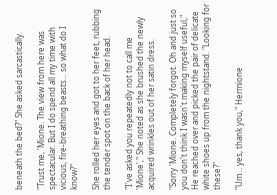beneath the bed?" She asked sarcastically.

"Trust me, 'Mione. The view from here was spectacular. But I do spend all my time with vicious, fire-breathing beasts… so what do I know?"

She rolled her eyes and got to her feet, rubbing the tender spot on the back of her head.

"I've asked you repeatedly not to call me 'Mione'," She noted as she brushed the newly acquired wrinkles out of her satin dress.

"Sorry 'Mione. Completely forgot. Oh and just so you don't think I wasn't making myself useful," He reached over and picked the pair of delicate white shoes up from the nightstand. "Looking for these?"

"Um… yes, thank you," Hermione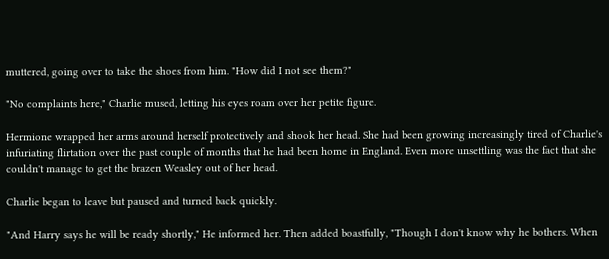muttered, going over to take the shoes from him. "How did I not see them?"

"No complaints here," Charlie mused, letting his eyes roam over her petite figure.

Hermione wrapped her arms around herself protectively and shook her head. She had been growing increasingly tired of Charlie's infuriating flirtation over the past couple of months that he had been home in England. Even more unsettling was the fact that she couldn't manage to get the brazen Weasley out of her head.

Charlie began to leave but paused and turned back quickly.

"And Harry says he will be ready shortly," He informed her. Then added boastfully, "Though I don't know why he bothers. When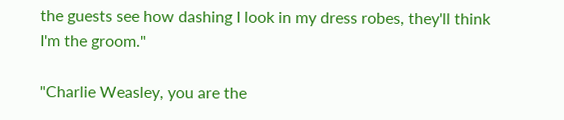the guests see how dashing I look in my dress robes, they'll think I'm the groom."

"Charlie Weasley, you are the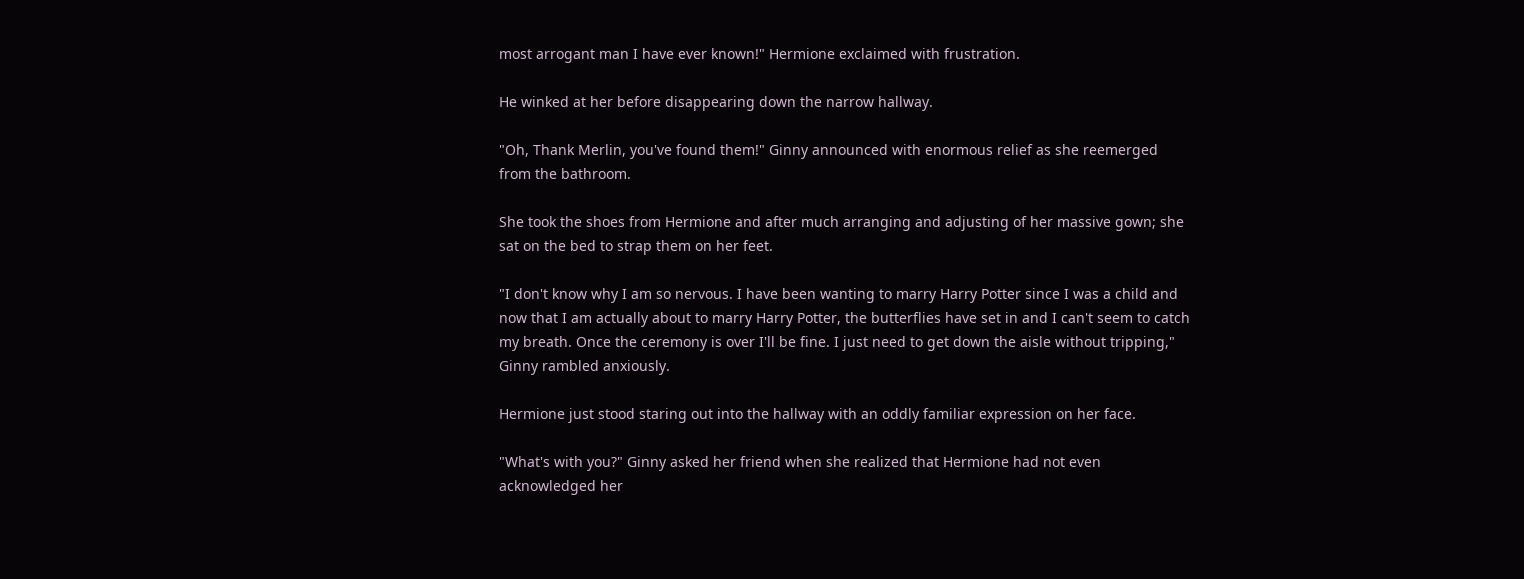most arrogant man I have ever known!" Hermione exclaimed with frustration.

He winked at her before disappearing down the narrow hallway.

"Oh, Thank Merlin, you've found them!" Ginny announced with enormous relief as she reemerged from the bathroom.

She took the shoes from Hermione and after much arranging and adjusting of her massive gown; she sat on the bed to strap them on her feet.

"I don't know why I am so nervous. I have been wanting to marry Harry Potter since I was a child and now that I am actually about to marry Harry Potter, the butterflies have set in and I can't seem to catch my breath. Once the ceremony is over I'll be fine. I just need to get down the aisle without tripping," Ginny rambled anxiously.

Hermione just stood staring out into the hallway with an oddly familiar expression on her face.

"What's with you?" Ginny asked her friend when she realized that Hermione had not even acknowledged her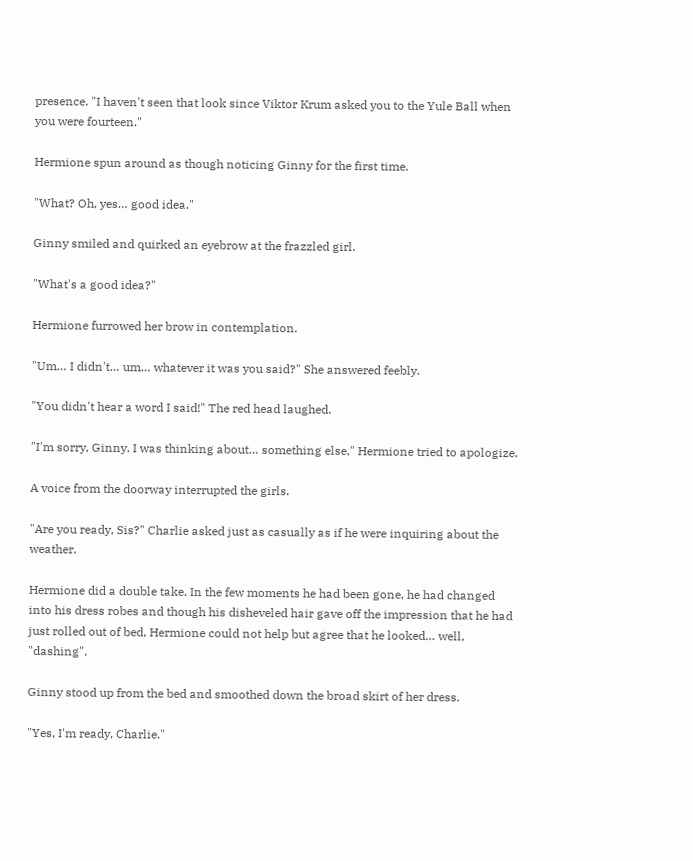presence. "I haven't seen that look since Viktor Krum asked you to the Yule Ball when you were fourteen."

Hermione spun around as though noticing Ginny for the first time.

"What? Oh, yes… good idea."

Ginny smiled and quirked an eyebrow at the frazzled girl.

"What's a good idea?"

Hermione furrowed her brow in contemplation.

"Um… I didn't… um… whatever it was you said?" She answered feebly.

"You didn't hear a word I said!" The red head laughed.

"I'm sorry, Ginny. I was thinking about… something else," Hermione tried to apologize.

A voice from the doorway interrupted the girls.

"Are you ready, Sis?" Charlie asked just as casually as if he were inquiring about the weather.

Hermione did a double take. In the few moments he had been gone, he had changed into his dress robes and though his disheveled hair gave off the impression that he had just rolled out of bed, Hermione could not help but agree that he looked… well, "dashing".

Ginny stood up from the bed and smoothed down the broad skirt of her dress.

"Yes, I'm ready, Charlie."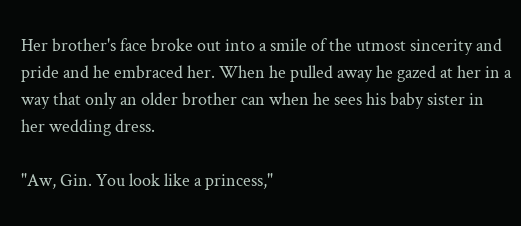Her brother's face broke out into a smile of the utmost sincerity and pride and he embraced her. When he pulled away he gazed at her in a way that only an older brother can when he sees his baby sister in her wedding dress.

"Aw, Gin. You look like a princess,"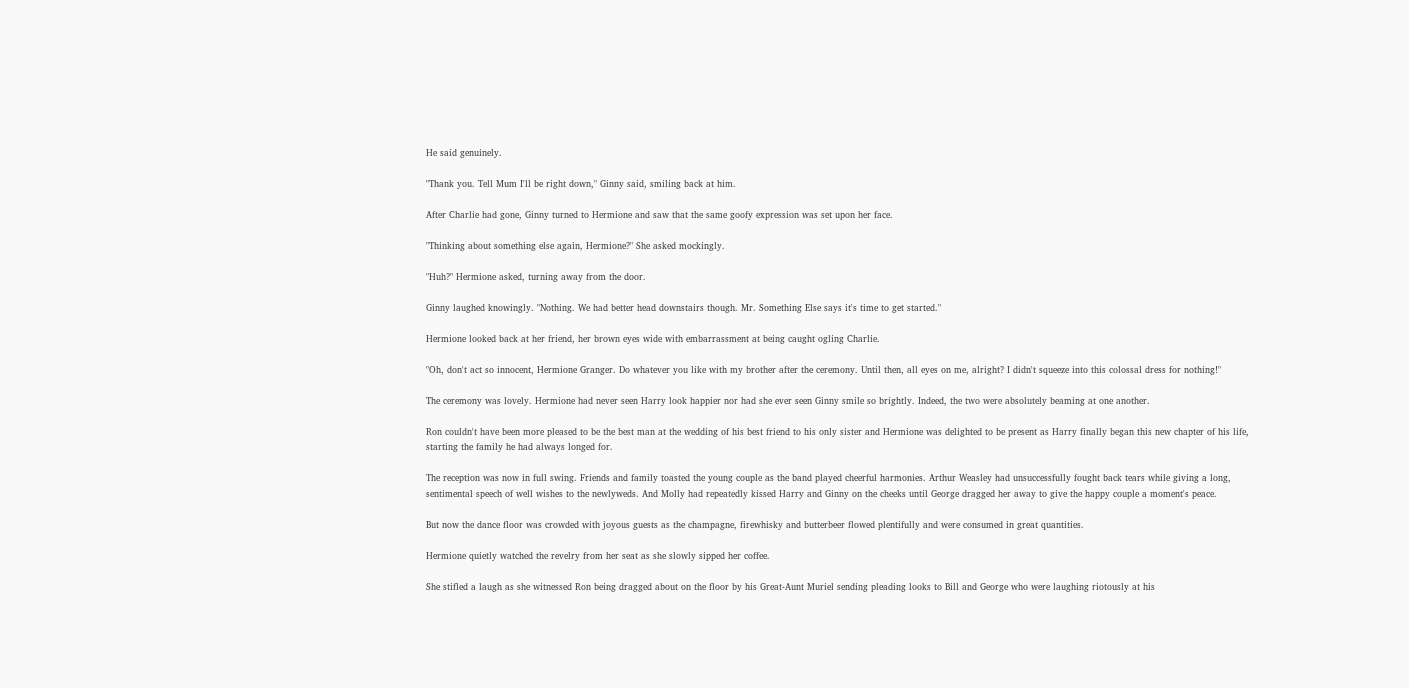He said genuinely.

"Thank you. Tell Mum I'll be right down," Ginny said, smiling back at him.

After Charlie had gone, Ginny turned to Hermione and saw that the same goofy expression was set upon her face.

"Thinking about something else again, Hermione?" She asked mockingly.

"Huh?" Hermione asked, turning away from the door.

Ginny laughed knowingly. "Nothing. We had better head downstairs though. Mr. Something Else says it's time to get started."

Hermione looked back at her friend, her brown eyes wide with embarrassment at being caught ogling Charlie.

"Oh, don't act so innocent, Hermione Granger. Do whatever you like with my brother after the ceremony. Until then, all eyes on me, alright? I didn't squeeze into this colossal dress for nothing!"

The ceremony was lovely. Hermione had never seen Harry look happier nor had she ever seen Ginny smile so brightly. Indeed, the two were absolutely beaming at one another.

Ron couldn't have been more pleased to be the best man at the wedding of his best friend to his only sister and Hermione was delighted to be present as Harry finally began this new chapter of his life, starting the family he had always longed for.

The reception was now in full swing. Friends and family toasted the young couple as the band played cheerful harmonies. Arthur Weasley had unsuccessfully fought back tears while giving a long, sentimental speech of well wishes to the newlyweds. And Molly had repeatedly kissed Harry and Ginny on the cheeks until George dragged her away to give the happy couple a moment's peace.

But now the dance floor was crowded with joyous guests as the champagne, firewhisky and butterbeer flowed plentifully and were consumed in great quantities.

Hermione quietly watched the revelry from her seat as she slowly sipped her coffee.

She stifled a laugh as she witnessed Ron being dragged about on the floor by his Great-Aunt Muriel sending pleading looks to Bill and George who were laughing riotously at his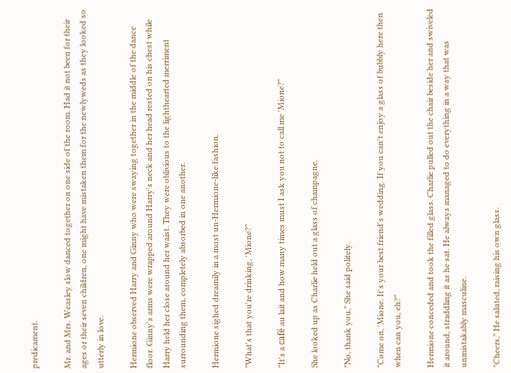predicament.

Mr. and Mrs. Weasley slow danced together on one side of the room. Had it not been for their ages or their seven children, one might have mistaken them for the newlyweds as they looked so utterly in love.

Hermione observed Harry and Ginny who were swaying together in the middle of the dance floor. Ginny's arms were wrapped around Harry's neck and her head rested on his chest while Harry held her close around her waist. They were oblivious to the lighthearted merriment surrounding them, completely absorbed in one another.

Hermione sighed dreamily in a most un-Hermione-like fashion.

"What's that you're drinking, 'Mione?"

"It's a café au lait and how many times must I ask you not to call me 'Mione?"

She looked up as Charlie held out a glass of champagne.

"No, thank you," She said politely.

"Come on, 'Mione. It's your best friend's wedding. If you can't enjoy a glass of bubbly here then when can you, eh?"

Hermione conceded and took the filled glass. Charlie pulled out the chair beside her and swiveled it around, straddling it as he sat. He always managed to do everything in a way that was unmistakably masculine.

"Cheers," He saluted, raising his own glass.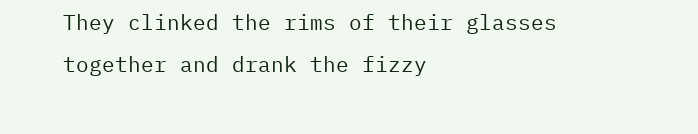They clinked the rims of their glasses together and drank the fizzy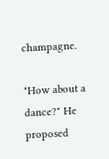champagne.

"How about a dance?" He proposed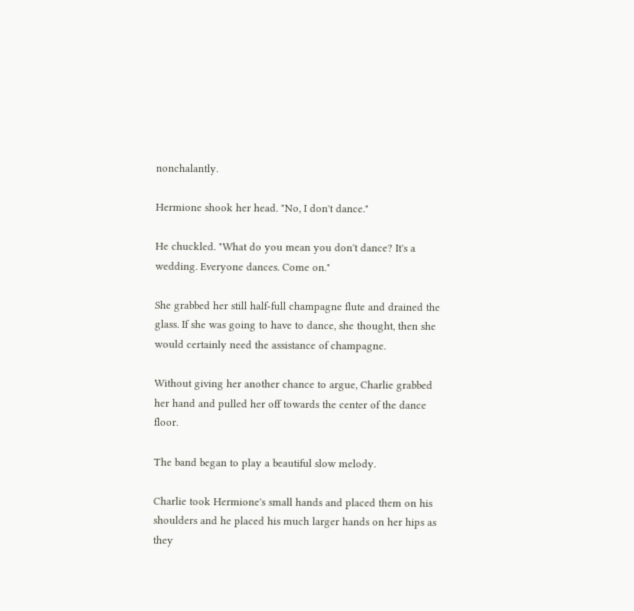nonchalantly.

Hermione shook her head. "No, I don't dance."

He chuckled. "What do you mean you don't dance? It's a wedding. Everyone dances. Come on."

She grabbed her still half-full champagne flute and drained the glass. If she was going to have to dance, she thought, then she would certainly need the assistance of champagne.

Without giving her another chance to argue, Charlie grabbed her hand and pulled her off towards the center of the dance floor.

The band began to play a beautiful slow melody.

Charlie took Hermione's small hands and placed them on his shoulders and he placed his much larger hands on her hips as they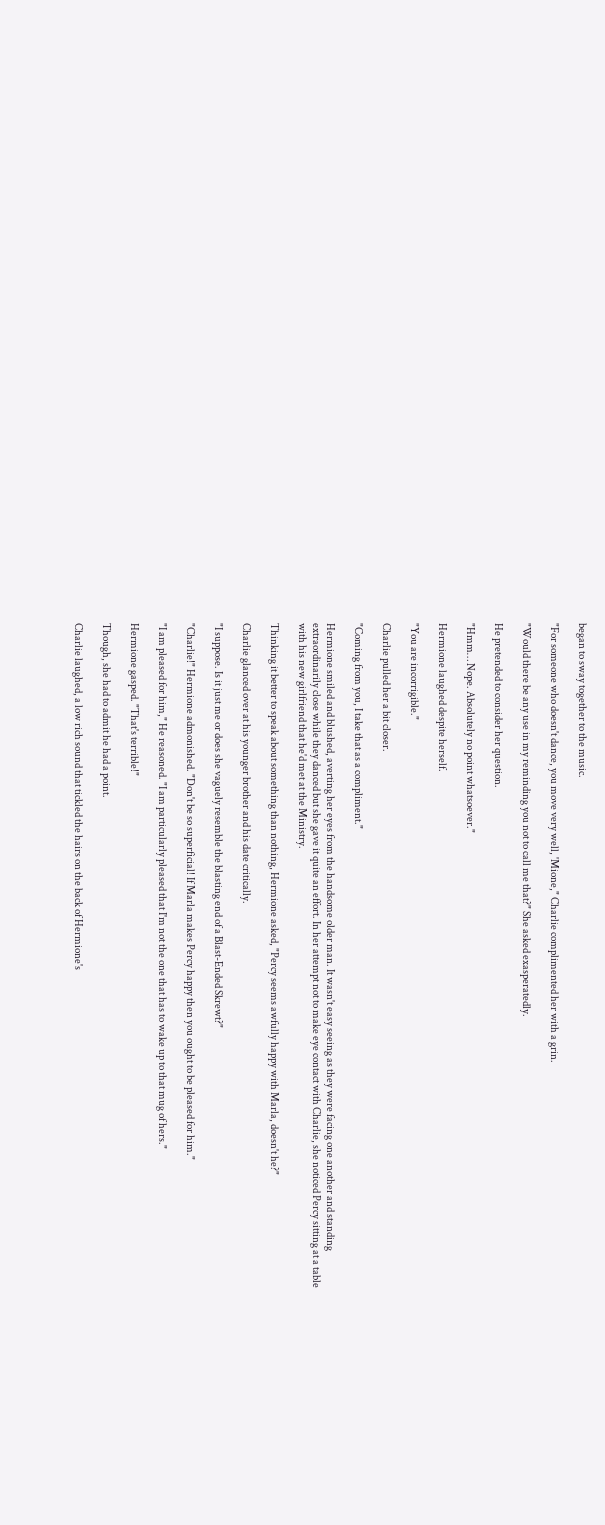began to sway together to the music.

"For someone who doesn't dance, you move very well, 'Mione," Charlie complimented her with a grin.

"Would there be any use in my reminding you not to call me that?" She asked exasperatedly.

He pretended to consider her question.

"Hmm… Nope. Absolutely no point whatsoever."

Hermione laughed despite herself.

"You are incorrigible."

Charlie pulled her a bit closer.

"Coming from you, I take that as a compliment."

Hermione smiled and blushed, averting her eyes from the handsome older man. It wasn't easy seeing as they were facing one another and standing extraordinarily close while they danced but she gave it quite an effort. In her attempt not to make eye contact with Charlie, she noticed Percy sitting at a table with his new girlfriend that he'd met at the Ministry.

Thinking it better to speak about something than nothing, Hermione asked, "Percy seems awfully happy with Marla, doesn't he?"

Charlie glanced over at his younger brother and his date critically.

"I suppose. Is it just me or does she vaguely resemble the blasting end of a Blast-Ended Skrewt?"

"Charlie!" Hermione admonished. "Don't be so superficial! If Marla makes Percy happy then you ought to be pleased for him."

"I am pleased for him," He reasoned. "I am particularly pleased that I'm not the one that has to wake up to that mug of hers."

Hermione gasped. "That's terrible!"

Though, she had to admit he had a point.

Charlie laughed, a low rich sound that tickled the hairs on the back of Hermione's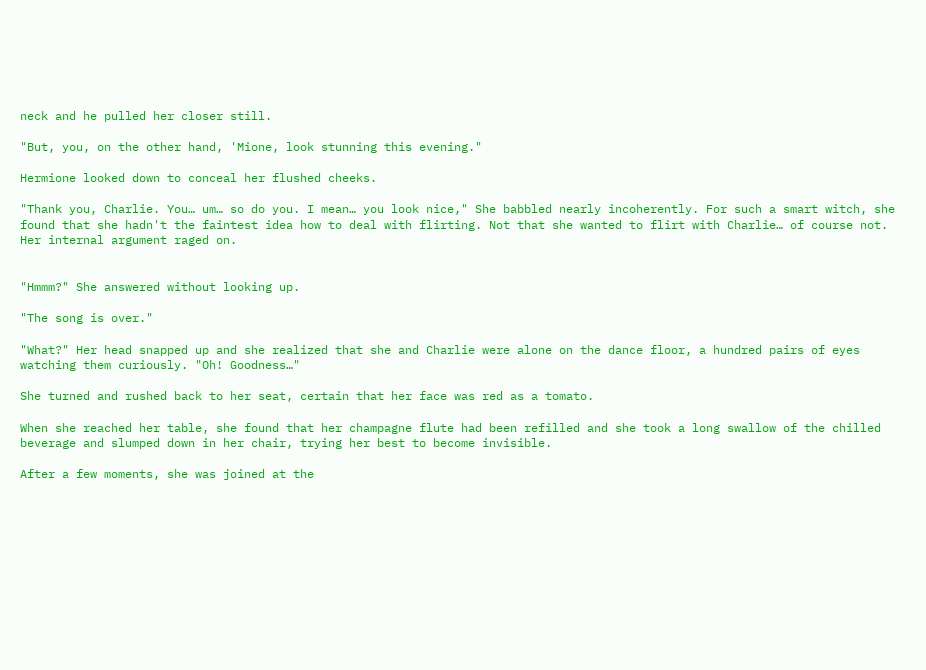neck and he pulled her closer still.

"But, you, on the other hand, 'Mione, look stunning this evening."

Hermione looked down to conceal her flushed cheeks.

"Thank you, Charlie. You… um… so do you. I mean… you look nice," She babbled nearly incoherently. For such a smart witch, she found that she hadn't the faintest idea how to deal with flirting. Not that she wanted to flirt with Charlie… of course not. Her internal argument raged on.


"Hmmm?" She answered without looking up.

"The song is over."

"What?" Her head snapped up and she realized that she and Charlie were alone on the dance floor, a hundred pairs of eyes watching them curiously. "Oh! Goodness…"

She turned and rushed back to her seat, certain that her face was red as a tomato.

When she reached her table, she found that her champagne flute had been refilled and she took a long swallow of the chilled beverage and slumped down in her chair, trying her best to become invisible.

After a few moments, she was joined at the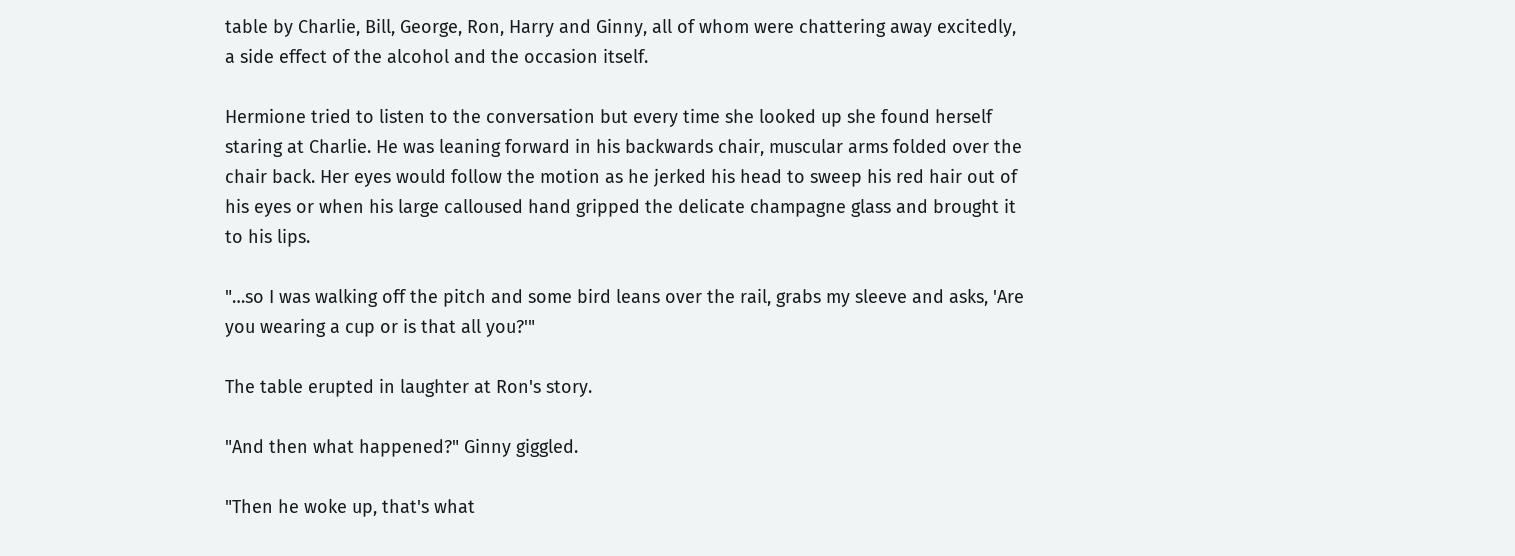table by Charlie, Bill, George, Ron, Harry and Ginny, all of whom were chattering away excitedly, a side effect of the alcohol and the occasion itself.

Hermione tried to listen to the conversation but every time she looked up she found herself staring at Charlie. He was leaning forward in his backwards chair, muscular arms folded over the chair back. Her eyes would follow the motion as he jerked his head to sweep his red hair out of his eyes or when his large calloused hand gripped the delicate champagne glass and brought it to his lips.

"…so I was walking off the pitch and some bird leans over the rail, grabs my sleeve and asks, 'Are you wearing a cup or is that all you?'"

The table erupted in laughter at Ron's story.

"And then what happened?" Ginny giggled.

"Then he woke up, that's what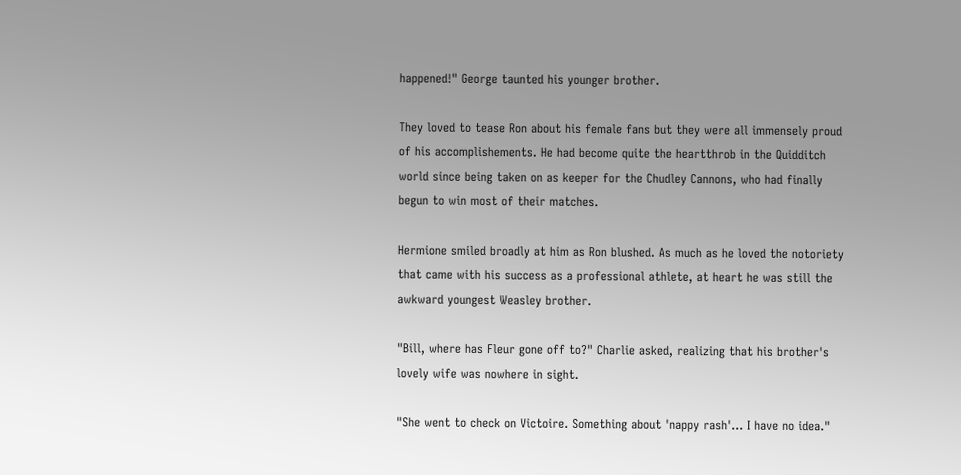happened!" George taunted his younger brother.

They loved to tease Ron about his female fans but they were all immensely proud of his accomplishements. He had become quite the heartthrob in the Quidditch world since being taken on as keeper for the Chudley Cannons, who had finally begun to win most of their matches.

Hermione smiled broadly at him as Ron blushed. As much as he loved the notoriety that came with his success as a professional athlete, at heart he was still the awkward youngest Weasley brother.

"Bill, where has Fleur gone off to?" Charlie asked, realizing that his brother's lovely wife was nowhere in sight.

"She went to check on Victoire. Something about 'nappy rash'… I have no idea."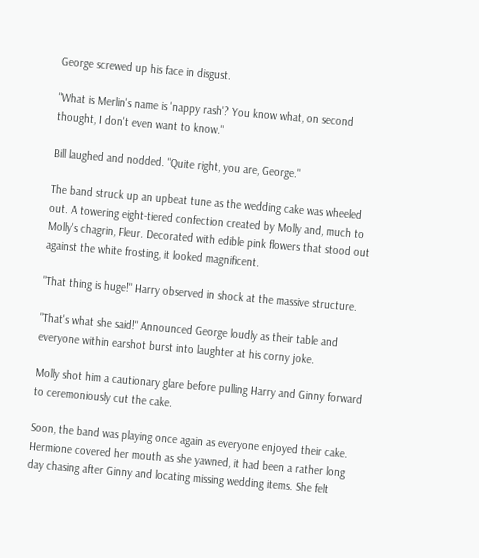George screwed up his face in disgust.

"What is Merlin's name is 'nappy rash'? You know what, on second thought, I don't even want to know."

Bill laughed and nodded. "Quite right, you are, George."

The band struck up an upbeat tune as the wedding cake was wheeled out. A towering eight-tiered confection created by Molly and, much to Molly's chagrin, Fleur. Decorated with edible pink flowers that stood out against the white frosting, it looked magnificent.

"That thing is huge!" Harry observed in shock at the massive structure.

"That's what she said!" Announced George loudly as their table and everyone within earshot burst into laughter at his corny joke.

Molly shot him a cautionary glare before pulling Harry and Ginny forward to ceremoniously cut the cake.

Soon, the band was playing once again as everyone enjoyed their cake. Hermione covered her mouth as she yawned, it had been a rather long day chasing after Ginny and locating missing wedding items. She felt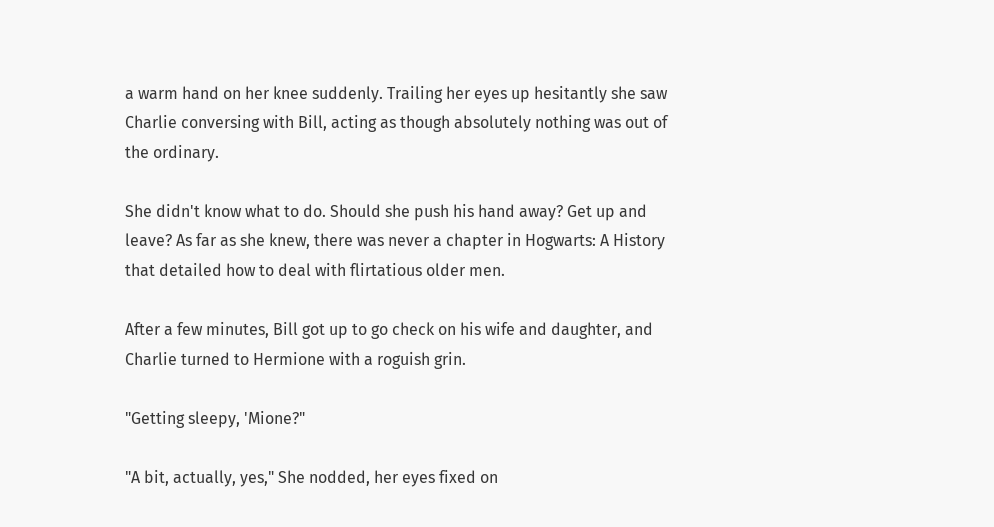a warm hand on her knee suddenly. Trailing her eyes up hesitantly she saw Charlie conversing with Bill, acting as though absolutely nothing was out of the ordinary.

She didn't know what to do. Should she push his hand away? Get up and leave? As far as she knew, there was never a chapter in Hogwarts: A History that detailed how to deal with flirtatious older men.

After a few minutes, Bill got up to go check on his wife and daughter, and Charlie turned to Hermione with a roguish grin.

"Getting sleepy, 'Mione?"

"A bit, actually, yes," She nodded, her eyes fixed on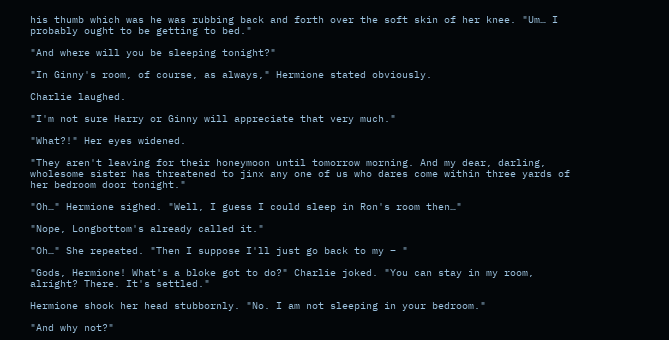his thumb which was he was rubbing back and forth over the soft skin of her knee. "Um… I probably ought to be getting to bed."

"And where will you be sleeping tonight?"

"In Ginny's room, of course, as always," Hermione stated obviously.

Charlie laughed.

"I'm not sure Harry or Ginny will appreciate that very much."

"What?!" Her eyes widened.

"They aren't leaving for their honeymoon until tomorrow morning. And my dear, darling, wholesome sister has threatened to jinx any one of us who dares come within three yards of her bedroom door tonight."

"Oh…" Hermione sighed. "Well, I guess I could sleep in Ron's room then…"

"Nope, Longbottom's already called it."

"Oh…" She repeated. "Then I suppose I'll just go back to my – "

"Gods, Hermione! What's a bloke got to do?" Charlie joked. "You can stay in my room, alright? There. It's settled."

Hermione shook her head stubbornly. "No. I am not sleeping in your bedroom."

"And why not?"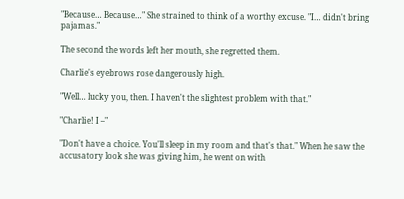"Because… Because…" She strained to think of a worthy excuse. "I… didn't bring pajamas."

The second the words left her mouth, she regretted them.

Charlie's eyebrows rose dangerously high.

"Well… lucky you, then. I haven't the slightest problem with that."

"Charlie! I –"

"Don't have a choice. You'll sleep in my room and that's that." When he saw the accusatory look she was giving him, he went on with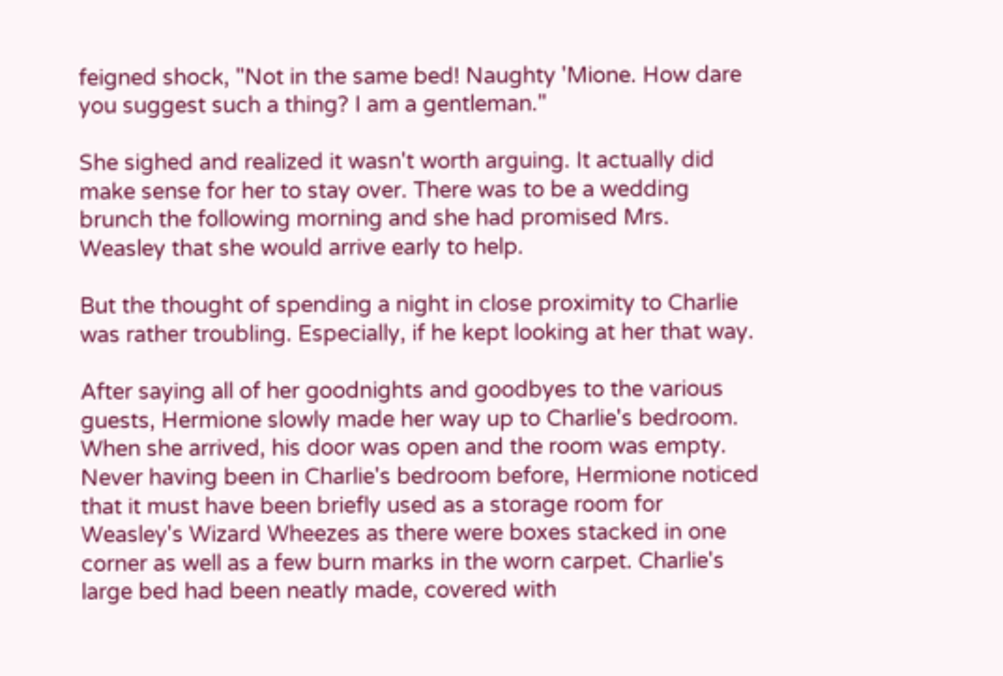feigned shock, "Not in the same bed! Naughty 'Mione. How dare you suggest such a thing? I am a gentleman."

She sighed and realized it wasn't worth arguing. It actually did make sense for her to stay over. There was to be a wedding brunch the following morning and she had promised Mrs. Weasley that she would arrive early to help.

But the thought of spending a night in close proximity to Charlie was rather troubling. Especially, if he kept looking at her that way.

After saying all of her goodnights and goodbyes to the various guests, Hermione slowly made her way up to Charlie's bedroom. When she arrived, his door was open and the room was empty. Never having been in Charlie's bedroom before, Hermione noticed that it must have been briefly used as a storage room for Weasley's Wizard Wheezes as there were boxes stacked in one corner as well as a few burn marks in the worn carpet. Charlie's large bed had been neatly made, covered with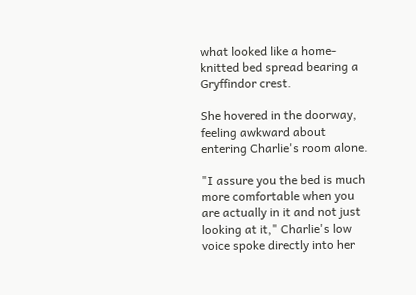what looked like a home-knitted bed spread bearing a Gryffindor crest.

She hovered in the doorway, feeling awkward about entering Charlie's room alone.

"I assure you the bed is much more comfortable when you are actually in it and not just looking at it," Charlie's low voice spoke directly into her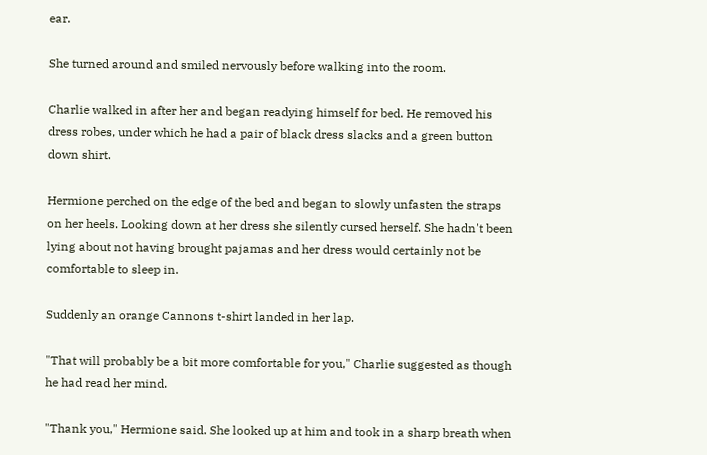ear.

She turned around and smiled nervously before walking into the room.

Charlie walked in after her and began readying himself for bed. He removed his dress robes, under which he had a pair of black dress slacks and a green button down shirt.

Hermione perched on the edge of the bed and began to slowly unfasten the straps on her heels. Looking down at her dress she silently cursed herself. She hadn't been lying about not having brought pajamas and her dress would certainly not be comfortable to sleep in.

Suddenly an orange Cannons t-shirt landed in her lap.

"That will probably be a bit more comfortable for you," Charlie suggested as though he had read her mind.

"Thank you," Hermione said. She looked up at him and took in a sharp breath when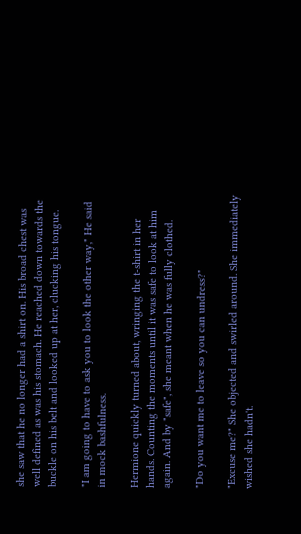she saw that he no longer had a shirt on. His broad chest was well defined as was his stomach. He reached down towards the buckle on his belt and looked up at her, clucking his tongue.

"I am going to have to ask you to look the other way," He said in mock bashfulness.

Hermione quickly turned about, wringing the t-shirt in her hands. Counting the moments until it was safe to look at him again. And by "safe", she meant when he was fully clothed.

"Do you want me to leave so you can undress?"

"Excuse me?" She objected and swirled around. She immediately wished she hadn't.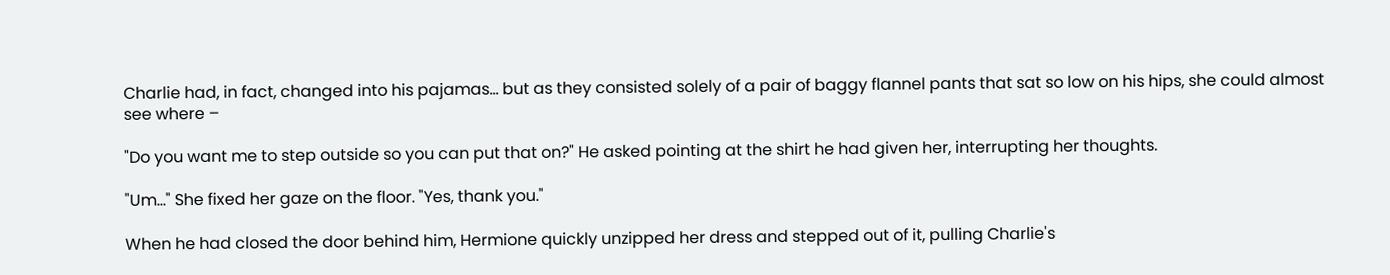Charlie had, in fact, changed into his pajamas… but as they consisted solely of a pair of baggy flannel pants that sat so low on his hips, she could almost see where –

"Do you want me to step outside so you can put that on?" He asked pointing at the shirt he had given her, interrupting her thoughts.

"Um…" She fixed her gaze on the floor. "Yes, thank you."

When he had closed the door behind him, Hermione quickly unzipped her dress and stepped out of it, pulling Charlie's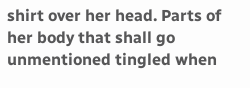shirt over her head. Parts of her body that shall go unmentioned tingled when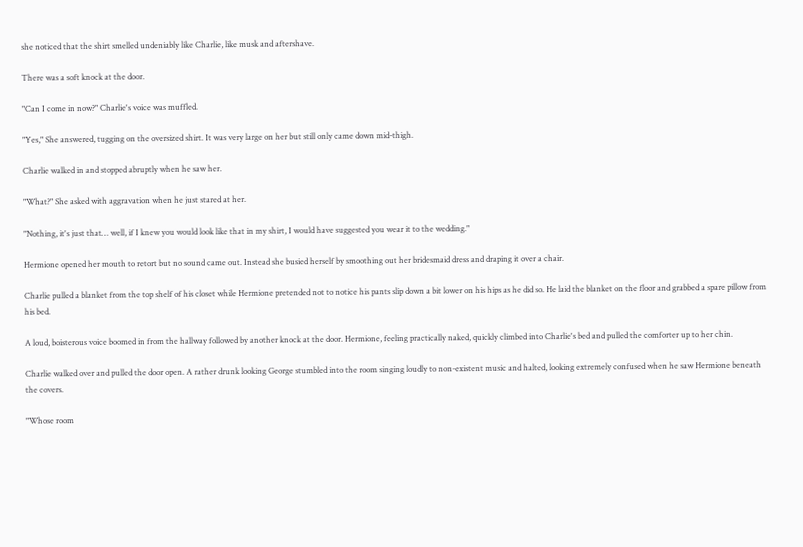she noticed that the shirt smelled undeniably like Charlie, like musk and aftershave.

There was a soft knock at the door.

"Can I come in now?" Charlie's voice was muffled.

"Yes," She answered, tugging on the oversized shirt. It was very large on her but still only came down mid-thigh.

Charlie walked in and stopped abruptly when he saw her.

"What?" She asked with aggravation when he just stared at her.

"Nothing, it's just that… well, if I knew you would look like that in my shirt, I would have suggested you wear it to the wedding."

Hermione opened her mouth to retort but no sound came out. Instead she busied herself by smoothing out her bridesmaid dress and draping it over a chair.

Charlie pulled a blanket from the top shelf of his closet while Hermione pretended not to notice his pants slip down a bit lower on his hips as he did so. He laid the blanket on the floor and grabbed a spare pillow from his bed.

A loud, boisterous voice boomed in from the hallway followed by another knock at the door. Hermione, feeling practically naked, quickly climbed into Charlie's bed and pulled the comforter up to her chin.

Charlie walked over and pulled the door open. A rather drunk looking George stumbled into the room singing loudly to non-existent music and halted, looking extremely confused when he saw Hermione beneath the covers.

"Whose room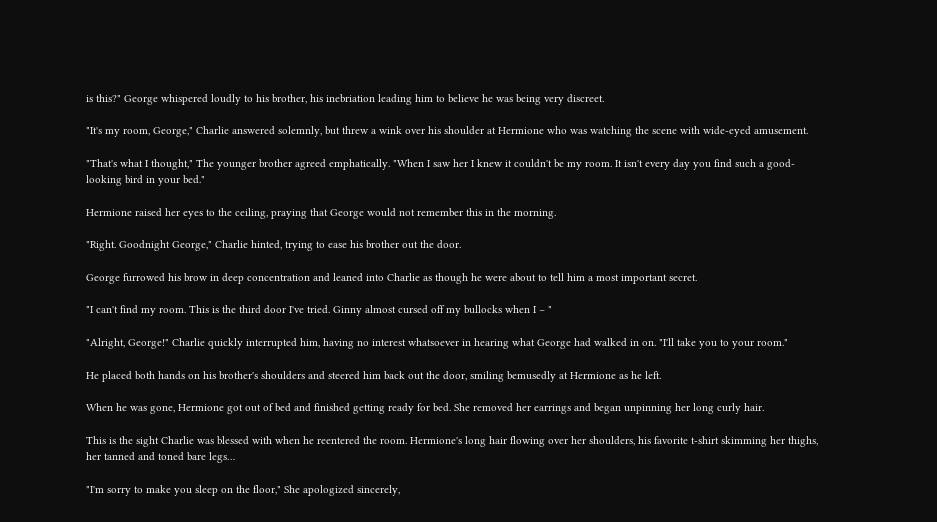is this?" George whispered loudly to his brother, his inebriation leading him to believe he was being very discreet.

"It's my room, George," Charlie answered solemnly, but threw a wink over his shoulder at Hermione who was watching the scene with wide-eyed amusement.

"That's what I thought," The younger brother agreed emphatically. "When I saw her I knew it couldn't be my room. It isn't every day you find such a good-looking bird in your bed."

Hermione raised her eyes to the ceiling, praying that George would not remember this in the morning.

"Right. Goodnight George," Charlie hinted, trying to ease his brother out the door.

George furrowed his brow in deep concentration and leaned into Charlie as though he were about to tell him a most important secret.

"I can't find my room. This is the third door I've tried. Ginny almost cursed off my bullocks when I – "

"Alright, George!" Charlie quickly interrupted him, having no interest whatsoever in hearing what George had walked in on. "I'll take you to your room."

He placed both hands on his brother's shoulders and steered him back out the door, smiling bemusedly at Hermione as he left.

When he was gone, Hermione got out of bed and finished getting ready for bed. She removed her earrings and began unpinning her long curly hair.

This is the sight Charlie was blessed with when he reentered the room. Hermione's long hair flowing over her shoulders, his favorite t-shirt skimming her thighs, her tanned and toned bare legs…

"I'm sorry to make you sleep on the floor," She apologized sincerely,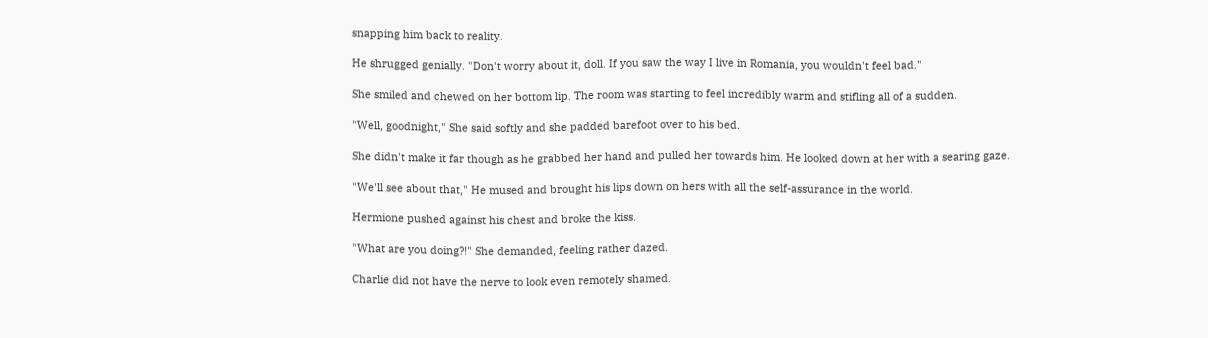snapping him back to reality.

He shrugged genially. "Don't worry about it, doll. If you saw the way I live in Romania, you wouldn't feel bad."

She smiled and chewed on her bottom lip. The room was starting to feel incredibly warm and stifling all of a sudden.

"Well, goodnight," She said softly and she padded barefoot over to his bed.

She didn't make it far though as he grabbed her hand and pulled her towards him. He looked down at her with a searing gaze.

"We'll see about that," He mused and brought his lips down on hers with all the self-assurance in the world.

Hermione pushed against his chest and broke the kiss.

"What are you doing?!" She demanded, feeling rather dazed.

Charlie did not have the nerve to look even remotely shamed.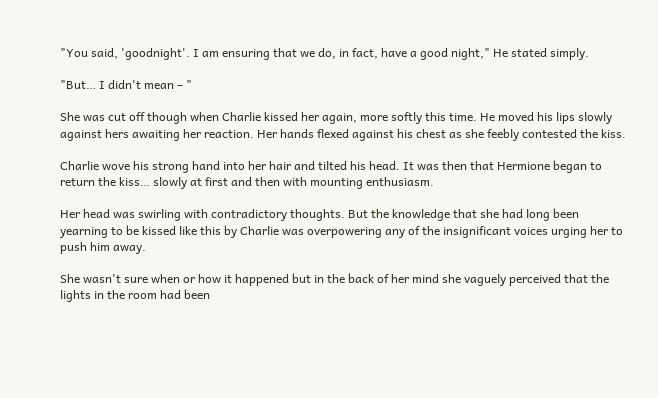"You said, 'goodnight'. I am ensuring that we do, in fact, have a good night," He stated simply.

"But… I didn't mean – "

She was cut off though when Charlie kissed her again, more softly this time. He moved his lips slowly against hers awaiting her reaction. Her hands flexed against his chest as she feebly contested the kiss.

Charlie wove his strong hand into her hair and tilted his head. It was then that Hermione began to return the kiss… slowly at first and then with mounting enthusiasm.

Her head was swirling with contradictory thoughts. But the knowledge that she had long been yearning to be kissed like this by Charlie was overpowering any of the insignificant voices urging her to push him away.

She wasn't sure when or how it happened but in the back of her mind she vaguely perceived that the lights in the room had been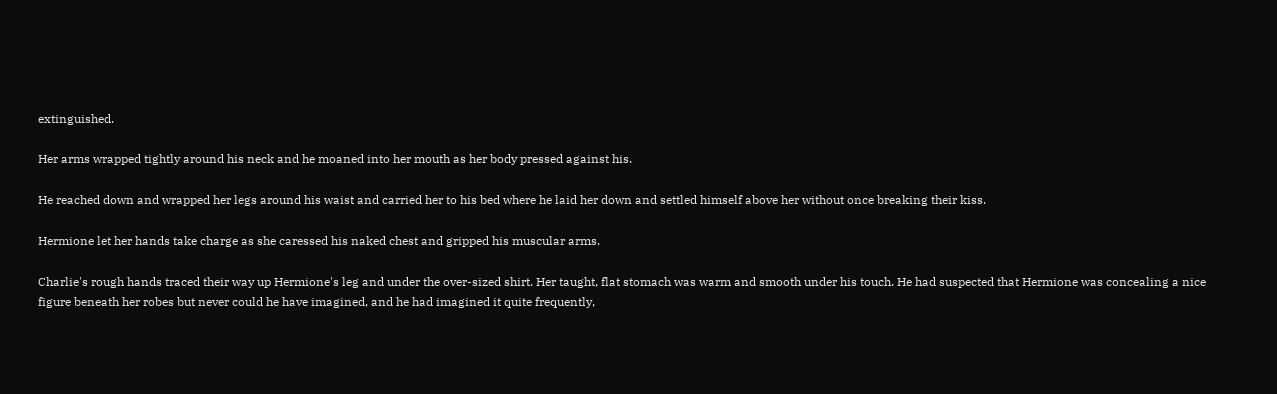extinguished.

Her arms wrapped tightly around his neck and he moaned into her mouth as her body pressed against his.

He reached down and wrapped her legs around his waist and carried her to his bed where he laid her down and settled himself above her without once breaking their kiss.

Hermione let her hands take charge as she caressed his naked chest and gripped his muscular arms.

Charlie's rough hands traced their way up Hermione's leg and under the over-sized shirt. Her taught, flat stomach was warm and smooth under his touch. He had suspected that Hermione was concealing a nice figure beneath her robes but never could he have imagined, and he had imagined it quite frequently,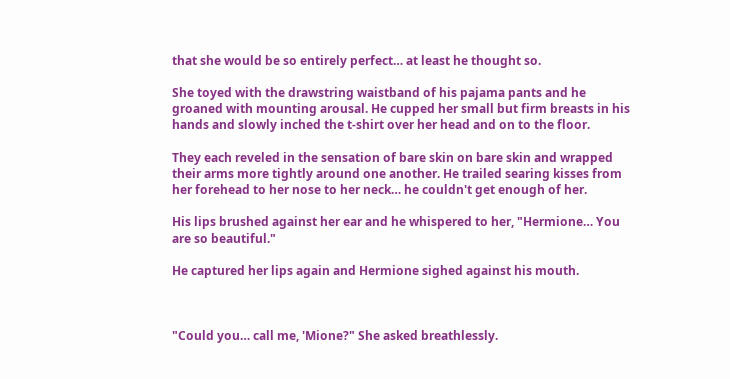that she would be so entirely perfect… at least he thought so.

She toyed with the drawstring waistband of his pajama pants and he groaned with mounting arousal. He cupped her small but firm breasts in his hands and slowly inched the t-shirt over her head and on to the floor.

They each reveled in the sensation of bare skin on bare skin and wrapped their arms more tightly around one another. He trailed searing kisses from her forehead to her nose to her neck… he couldn't get enough of her.

His lips brushed against her ear and he whispered to her, "Hermione… You are so beautiful."

He captured her lips again and Hermione sighed against his mouth.



"Could you… call me, 'Mione?" She asked breathlessly.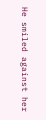He smiled against her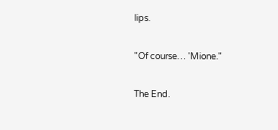lips.

"Of course… 'Mione."

The End.